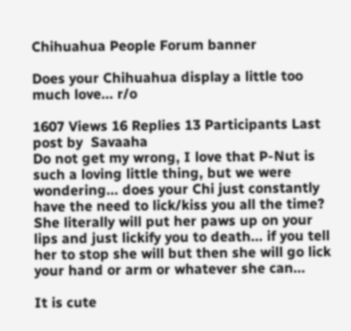Chihuahua People Forum banner

Does your Chihuahua display a little too much love... r/o

1607 Views 16 Replies 13 Participants Last post by  Savaaha
Do not get my wrong, I love that P-Nut is such a loving little thing, but we were wondering... does your Chi just constantly have the need to lick/kiss you all the time? She literally will put her paws up on your lips and just lickify you to death... if you tell her to stop she will but then she will go lick your hand or arm or whatever she can...

It is cute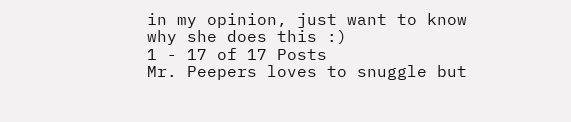in my opinion, just want to know why she does this :)
1 - 17 of 17 Posts
Mr. Peepers loves to snuggle but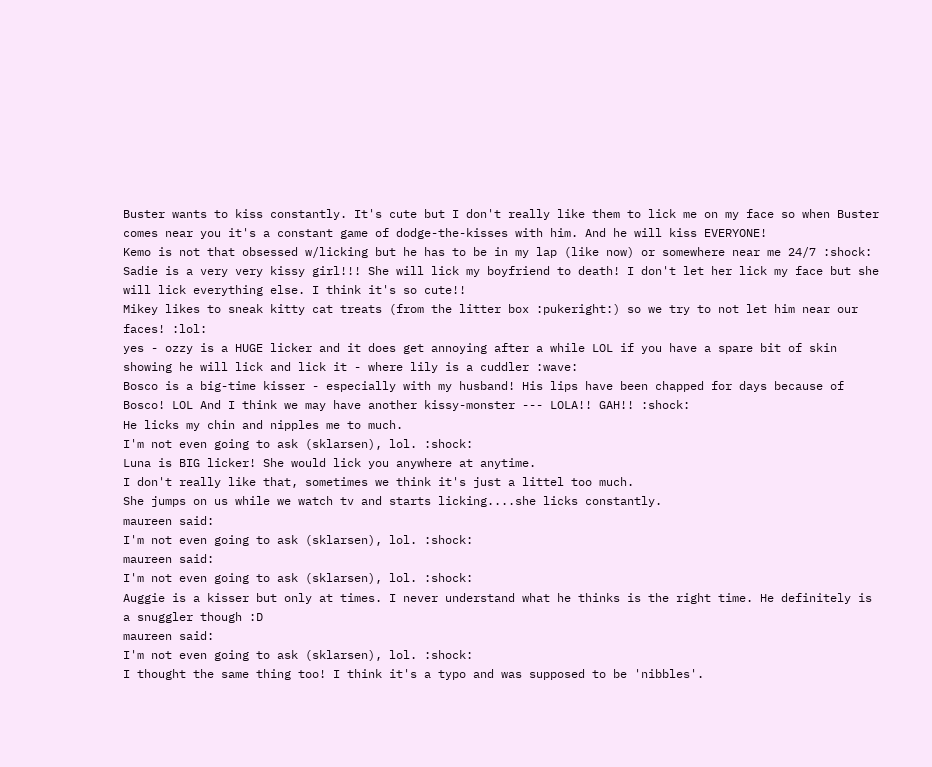Buster wants to kiss constantly. It's cute but I don't really like them to lick me on my face so when Buster comes near you it's a constant game of dodge-the-kisses with him. And he will kiss EVERYONE!
Kemo is not that obsessed w/licking but he has to be in my lap (like now) or somewhere near me 24/7 :shock:
Sadie is a very very kissy girl!!! She will lick my boyfriend to death! I don't let her lick my face but she will lick everything else. I think it's so cute!!
Mikey likes to sneak kitty cat treats (from the litter box :pukeright:) so we try to not let him near our faces! :lol:
yes - ozzy is a HUGE licker and it does get annoying after a while LOL if you have a spare bit of skin showing he will lick and lick it - where lily is a cuddler :wave:
Bosco is a big-time kisser - especially with my husband! His lips have been chapped for days because of Bosco! LOL And I think we may have another kissy-monster --- LOLA!! GAH!! :shock:
He licks my chin and nipples me to much.
I'm not even going to ask (sklarsen), lol. :shock:
Luna is BIG licker! She would lick you anywhere at anytime.
I don't really like that, sometimes we think it's just a littel too much.
She jumps on us while we watch tv and starts licking....she licks constantly.
maureen said:
I'm not even going to ask (sklarsen), lol. :shock:
maureen said:
I'm not even going to ask (sklarsen), lol. :shock:
Auggie is a kisser but only at times. I never understand what he thinks is the right time. He definitely is a snuggler though :D
maureen said:
I'm not even going to ask (sklarsen), lol. :shock:
I thought the same thing too! I think it's a typo and was supposed to be 'nibbles'.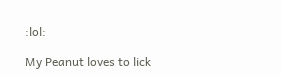:lol:

My Peanut loves to lick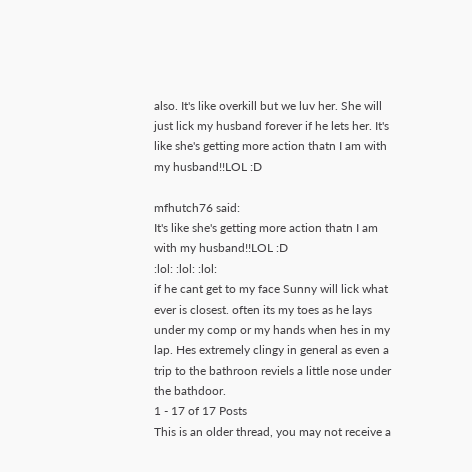also. It's like overkill but we luv her. She will just lick my husband forever if he lets her. It's like she's getting more action thatn I am with my husband!!LOL :D

mfhutch76 said:
It's like she's getting more action thatn I am with my husband!!LOL :D
:lol: :lol: :lol:
if he cant get to my face Sunny will lick what ever is closest. often its my toes as he lays under my comp or my hands when hes in my lap. Hes extremely clingy in general as even a trip to the bathroon reviels a little nose under the bathdoor.
1 - 17 of 17 Posts
This is an older thread, you may not receive a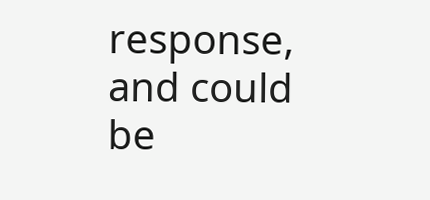response, and could be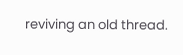reviving an old thread.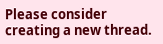Please consider creating a new thread.